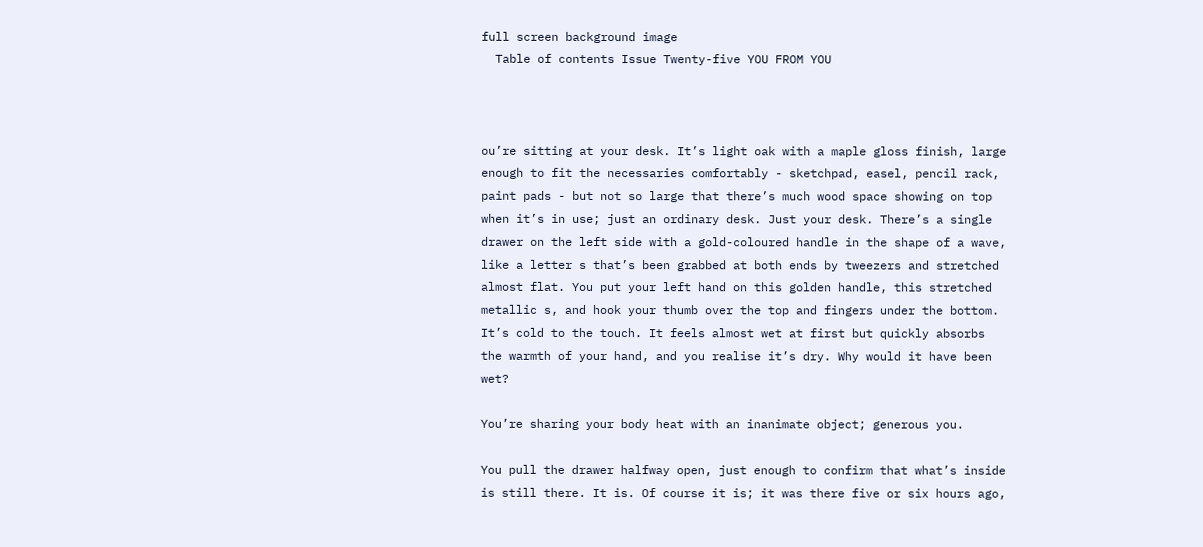full screen background image
  Table of contents Issue Twenty-five YOU FROM YOU



ou’re sitting at your desk. It’s light oak with a maple gloss finish, large enough to fit the necessaries comfortably - sketchpad, easel, pencil rack, paint pads - but not so large that there’s much wood space showing on top when it’s in use; just an ordinary desk. Just your desk. There’s a single drawer on the left side with a gold-coloured handle in the shape of a wave, like a letter s that’s been grabbed at both ends by tweezers and stretched almost flat. You put your left hand on this golden handle, this stretched metallic s, and hook your thumb over the top and fingers under the bottom. It’s cold to the touch. It feels almost wet at first but quickly absorbs the warmth of your hand, and you realise it’s dry. Why would it have been wet?

You’re sharing your body heat with an inanimate object; generous you.

You pull the drawer halfway open, just enough to confirm that what’s inside is still there. It is. Of course it is; it was there five or six hours ago,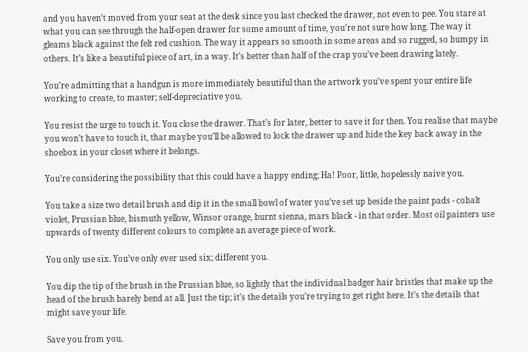and you haven’t moved from your seat at the desk since you last checked the drawer, not even to pee. You stare at what you can see through the half-open drawer for some amount of time, you’re not sure how long. The way it gleams black against the felt red cushion. The way it appears so smooth in some areas and so rugged, so bumpy in others. It’s like a beautiful piece of art, in a way. It’s better than half of the crap you’ve been drawing lately.

You’re admitting that a handgun is more immediately beautiful than the artwork you’ve spent your entire life working to create, to master; self-depreciative you.

You resist the urge to touch it. You close the drawer. That’s for later, better to save it for then. You realise that maybe you won’t have to touch it, that maybe you’ll be allowed to lock the drawer up and hide the key back away in the shoebox in your closet where it belongs.

You’re considering the possibility that this could have a happy ending; Ha! Poor, little, hopelessly naive you.

You take a size two detail brush and dip it in the small bowl of water you’ve set up beside the paint pads - cobalt violet, Prussian blue, bismuth yellow, Winsor orange, burnt sienna, mars black - in that order. Most oil painters use upwards of twenty different colours to complete an average piece of work.

You only use six. You’ve only ever used six; different you.

You dip the tip of the brush in the Prussian blue, so lightly that the individual badger hair bristles that make up the head of the brush barely bend at all. Just the tip; it’s the details you’re trying to get right here. It’s the details that might save your life.

Save you from you.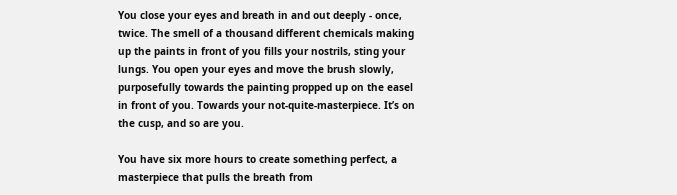You close your eyes and breath in and out deeply - once, twice. The smell of a thousand different chemicals making up the paints in front of you fills your nostrils, sting your lungs. You open your eyes and move the brush slowly, purposefully towards the painting propped up on the easel in front of you. Towards your not-quite-masterpiece. It’s on the cusp, and so are you.

You have six more hours to create something perfect, a masterpiece that pulls the breath from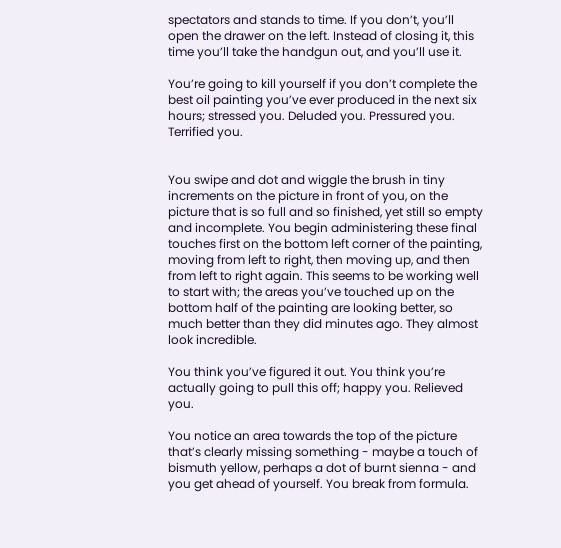spectators and stands to time. If you don’t, you’ll open the drawer on the left. Instead of closing it, this time you’ll take the handgun out, and you’ll use it.

You’re going to kill yourself if you don’t complete the best oil painting you’ve ever produced in the next six hours; stressed you. Deluded you. Pressured you. Terrified you.


You swipe and dot and wiggle the brush in tiny increments on the picture in front of you, on the picture that is so full and so finished, yet still so empty and incomplete. You begin administering these final touches first on the bottom left corner of the painting, moving from left to right, then moving up, and then from left to right again. This seems to be working well to start with; the areas you’ve touched up on the bottom half of the painting are looking better, so much better than they did minutes ago. They almost look incredible.

You think you’ve figured it out. You think you’re actually going to pull this off; happy you. Relieved you.

You notice an area towards the top of the picture that’s clearly missing something - maybe a touch of bismuth yellow, perhaps a dot of burnt sienna - and you get ahead of yourself. You break from formula.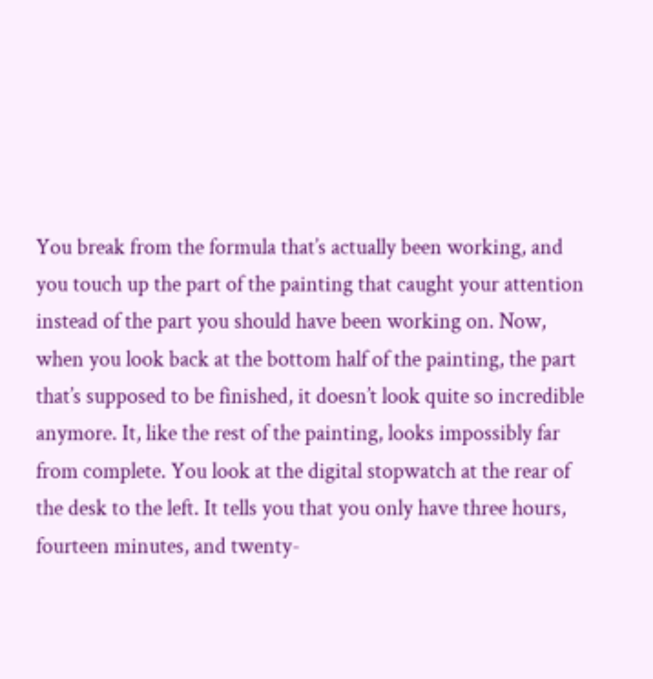You break from the formula that’s actually been working, and you touch up the part of the painting that caught your attention instead of the part you should have been working on. Now, when you look back at the bottom half of the painting, the part that’s supposed to be finished, it doesn’t look quite so incredible anymore. It, like the rest of the painting, looks impossibly far from complete. You look at the digital stopwatch at the rear of the desk to the left. It tells you that you only have three hours, fourteen minutes, and twenty-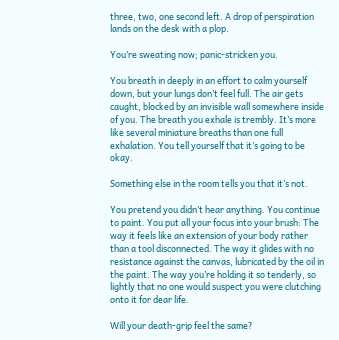three, two, one second left. A drop of perspiration lands on the desk with a plop.

You’re sweating now; panic-stricken you.

You breath in deeply in an effort to calm yourself down, but your lungs don’t feel full. The air gets caught, blocked by an invisible wall somewhere inside of you. The breath you exhale is trembly. It’s more like several miniature breaths than one full exhalation. You tell yourself that it’s going to be okay.

Something else in the room tells you that it’s not.

You pretend you didn’t hear anything. You continue to paint. You put all your focus into your brush: The way it feels like an extension of your body rather than a tool disconnected. The way it glides with no resistance against the canvas, lubricated by the oil in the paint. The way you’re holding it so tenderly, so lightly that no one would suspect you were clutching onto it for dear life.

Will your death-grip feel the same?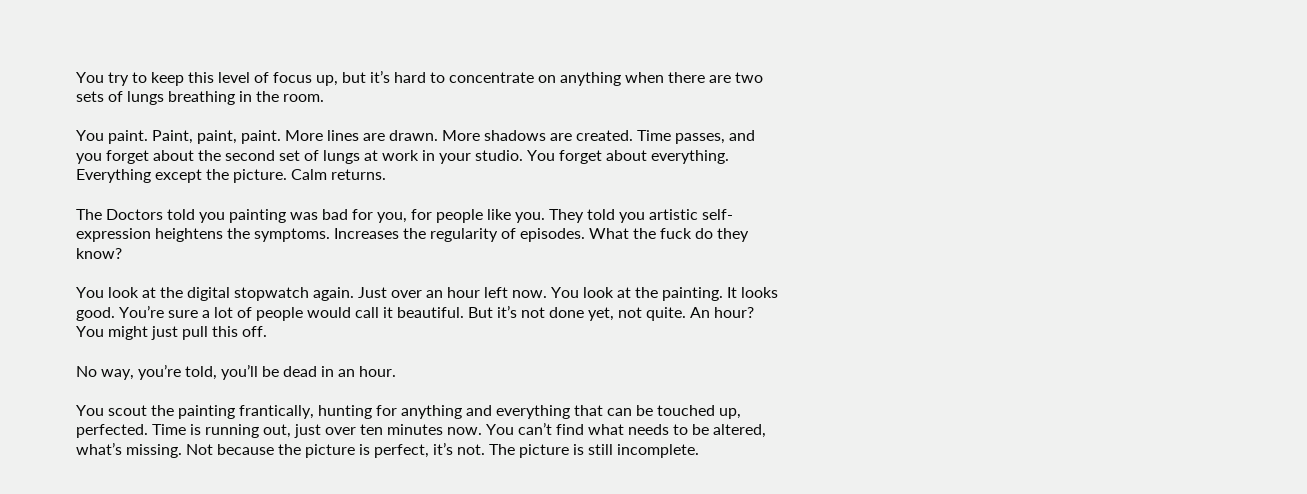You try to keep this level of focus up, but it’s hard to concentrate on anything when there are two sets of lungs breathing in the room.

You paint. Paint, paint, paint. More lines are drawn. More shadows are created. Time passes, and you forget about the second set of lungs at work in your studio. You forget about everything. Everything except the picture. Calm returns.

The Doctors told you painting was bad for you, for people like you. They told you artistic self-expression heightens the symptoms. Increases the regularity of episodes. What the fuck do they know?

You look at the digital stopwatch again. Just over an hour left now. You look at the painting. It looks good. You’re sure a lot of people would call it beautiful. But it’s not done yet, not quite. An hour? You might just pull this off.

No way, you’re told, you’ll be dead in an hour.

You scout the painting frantically, hunting for anything and everything that can be touched up, perfected. Time is running out, just over ten minutes now. You can’t find what needs to be altered, what’s missing. Not because the picture is perfect, it’s not. The picture is still incomplete.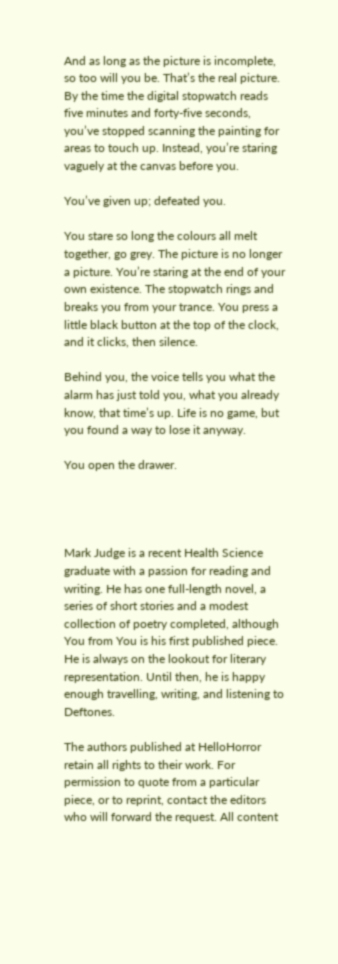And as long as the picture is incomplete, so too will you be. That’s the real picture. By the time the digital stopwatch reads five minutes and forty-five seconds, you’ve stopped scanning the painting for areas to touch up. Instead, you’re staring vaguely at the canvas before you.

You’ve given up; defeated you.

You stare so long the colours all melt together, go grey. The picture is no longer a picture. You’re staring at the end of your own existence. The stopwatch rings and breaks you from your trance. You press a little black button at the top of the clock, and it clicks, then silence.

Behind you, the voice tells you what the alarm has just told you, what you already know, that time’s up. Life is no game, but you found a way to lose it anyway.

You open the drawer.




Mark Judge is a recent Health Science graduate with a passion for reading and writing. He has one full-length novel, a series of short stories and a modest collection of poetry completed, although You from You is his first published piece. He is always on the lookout for literary representation. Until then, he is happy enough travelling, writing, and listening to Deftones.

The authors published at HelloHorror retain all rights to their work. For permission to quote from a particular piece, or to reprint, contact the editors who will forward the request. All content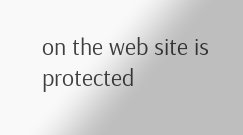on the web site is protected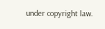under copyright law.